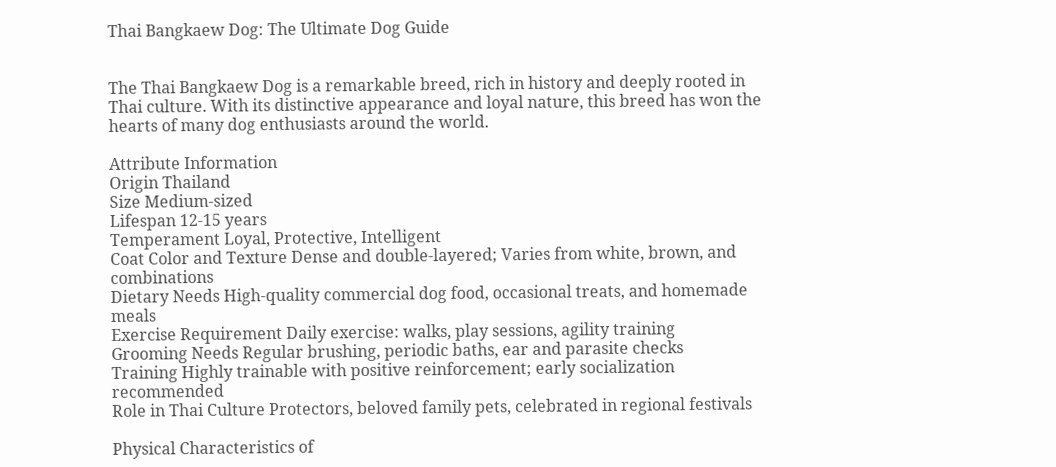Thai Bangkaew Dog: The Ultimate Dog Guide


The Thai Bangkaew Dog is a remarkable breed, rich in history and deeply rooted in Thai culture. With its distinctive appearance and loyal nature, this breed has won the hearts of many dog enthusiasts around the world.

Attribute Information
Origin Thailand
Size Medium-sized
Lifespan 12-15 years
Temperament Loyal, Protective, Intelligent
Coat Color and Texture Dense and double-layered; Varies from white, brown, and combinations
Dietary Needs High-quality commercial dog food, occasional treats, and homemade meals
Exercise Requirement Daily exercise: walks, play sessions, agility training
Grooming Needs Regular brushing, periodic baths, ear and parasite checks
Training Highly trainable with positive reinforcement; early socialization recommended
Role in Thai Culture Protectors, beloved family pets, celebrated in regional festivals

Physical Characteristics of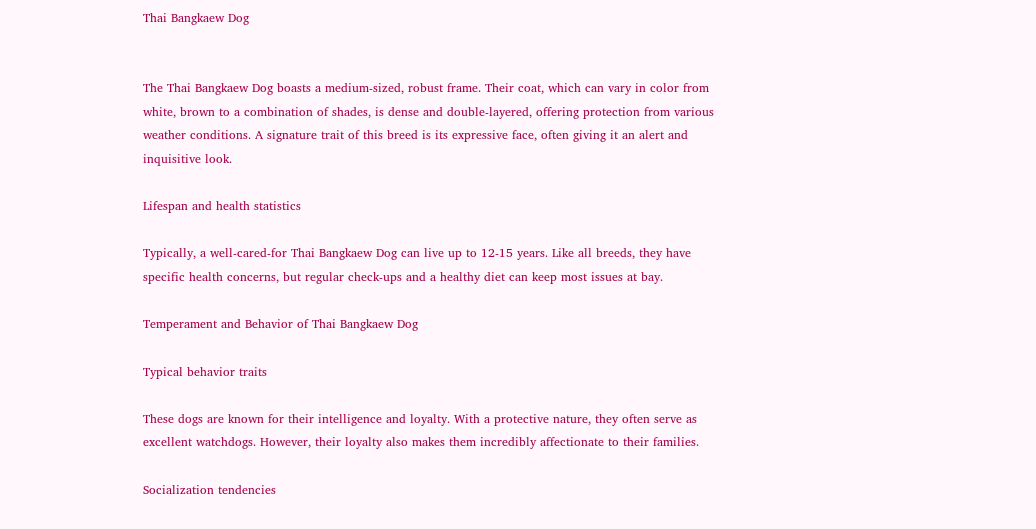Thai Bangkaew Dog


The Thai Bangkaew Dog boasts a medium-sized, robust frame. Their coat, which can vary in color from white, brown to a combination of shades, is dense and double-layered, offering protection from various weather conditions. A signature trait of this breed is its expressive face, often giving it an alert and inquisitive look.

Lifespan and health statistics

Typically, a well-cared-for Thai Bangkaew Dog can live up to 12-15 years. Like all breeds, they have specific health concerns, but regular check-ups and a healthy diet can keep most issues at bay.

Temperament and Behavior of Thai Bangkaew Dog

Typical behavior traits

These dogs are known for their intelligence and loyalty. With a protective nature, they often serve as excellent watchdogs. However, their loyalty also makes them incredibly affectionate to their families.

Socialization tendencies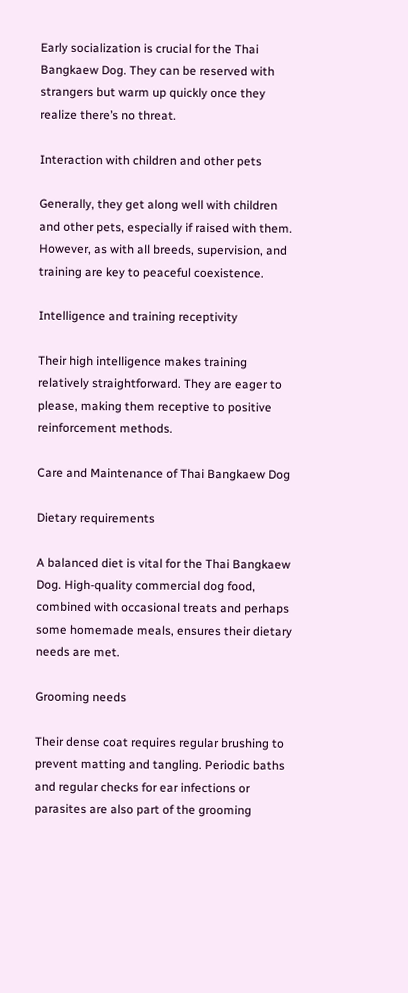Early socialization is crucial for the Thai Bangkaew Dog. They can be reserved with strangers but warm up quickly once they realize there’s no threat.

Interaction with children and other pets

Generally, they get along well with children and other pets, especially if raised with them. However, as with all breeds, supervision, and training are key to peaceful coexistence.

Intelligence and training receptivity

Their high intelligence makes training relatively straightforward. They are eager to please, making them receptive to positive reinforcement methods.

Care and Maintenance of Thai Bangkaew Dog

Dietary requirements

A balanced diet is vital for the Thai Bangkaew Dog. High-quality commercial dog food, combined with occasional treats and perhaps some homemade meals, ensures their dietary needs are met.

Grooming needs

Their dense coat requires regular brushing to prevent matting and tangling. Periodic baths and regular checks for ear infections or parasites are also part of the grooming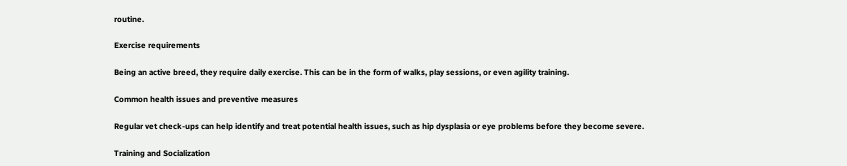routine.

Exercise requirements

Being an active breed, they require daily exercise. This can be in the form of walks, play sessions, or even agility training.

Common health issues and preventive measures

Regular vet check-ups can help identify and treat potential health issues, such as hip dysplasia or eye problems before they become severe.

Training and Socialization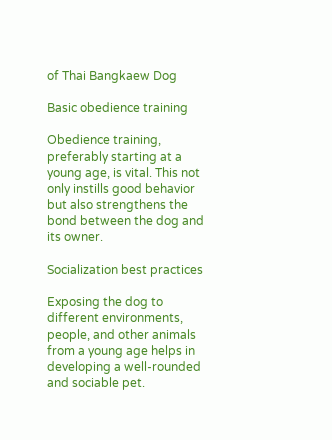of Thai Bangkaew Dog

Basic obedience training

Obedience training, preferably starting at a young age, is vital. This not only instills good behavior but also strengthens the bond between the dog and its owner.

Socialization best practices

Exposing the dog to different environments, people, and other animals from a young age helps in developing a well-rounded and sociable pet.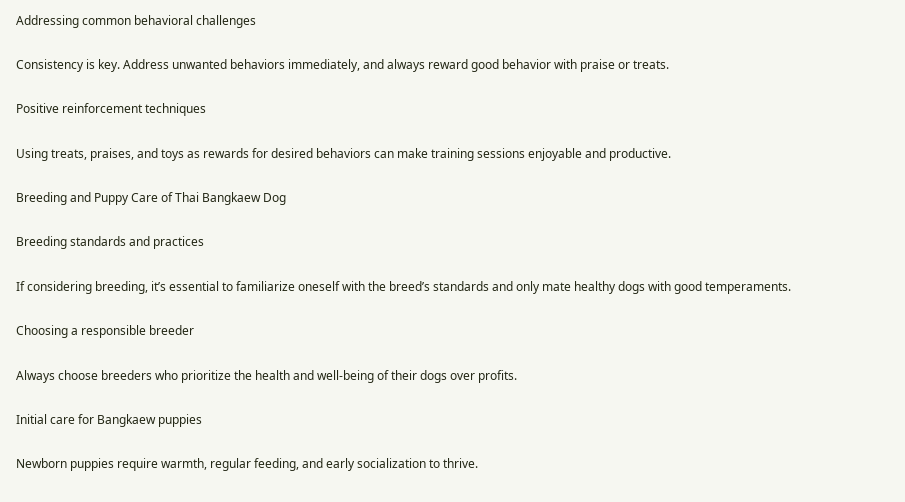Addressing common behavioral challenges

Consistency is key. Address unwanted behaviors immediately, and always reward good behavior with praise or treats.

Positive reinforcement techniques

Using treats, praises, and toys as rewards for desired behaviors can make training sessions enjoyable and productive.

Breeding and Puppy Care of Thai Bangkaew Dog

Breeding standards and practices

If considering breeding, it’s essential to familiarize oneself with the breed’s standards and only mate healthy dogs with good temperaments.

Choosing a responsible breeder

Always choose breeders who prioritize the health and well-being of their dogs over profits.

Initial care for Bangkaew puppies

Newborn puppies require warmth, regular feeding, and early socialization to thrive.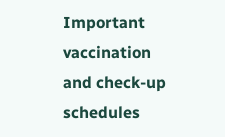Important vaccination and check-up schedules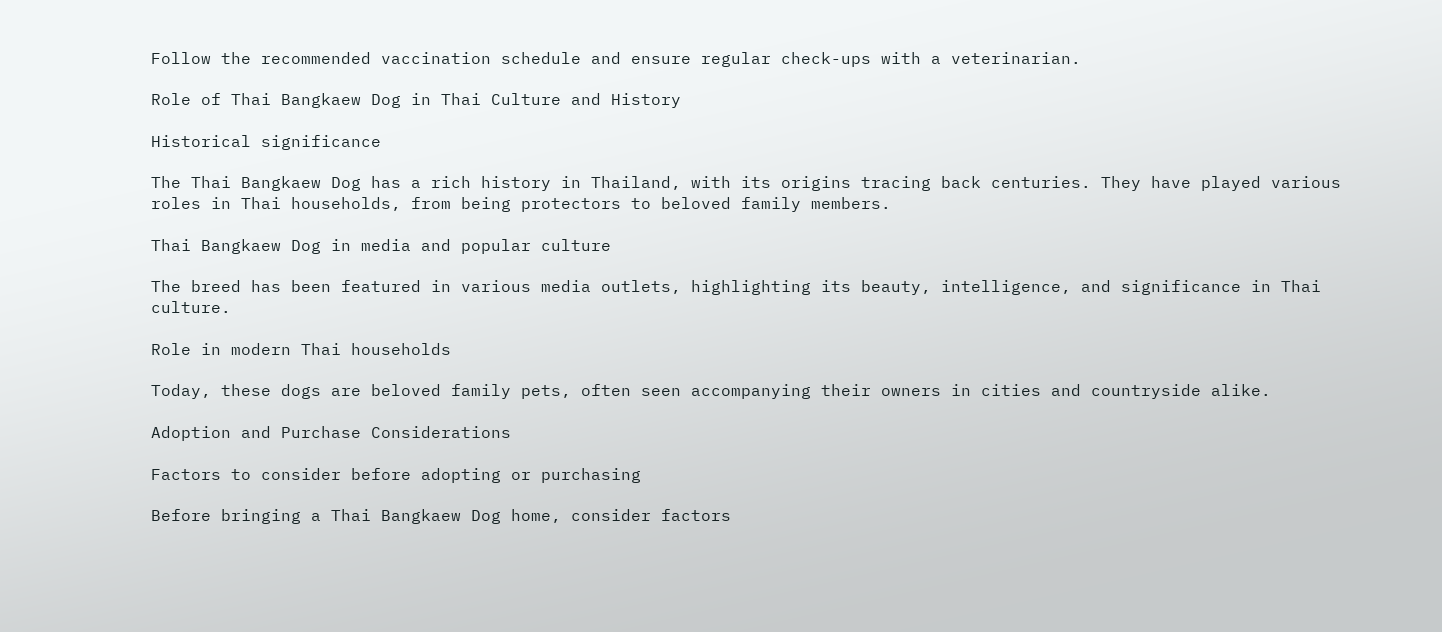Follow the recommended vaccination schedule and ensure regular check-ups with a veterinarian.

Role of Thai Bangkaew Dog in Thai Culture and History

Historical significance

The Thai Bangkaew Dog has a rich history in Thailand, with its origins tracing back centuries. They have played various roles in Thai households, from being protectors to beloved family members.

Thai Bangkaew Dog in media and popular culture

The breed has been featured in various media outlets, highlighting its beauty, intelligence, and significance in Thai culture.

Role in modern Thai households

Today, these dogs are beloved family pets, often seen accompanying their owners in cities and countryside alike.

Adoption and Purchase Considerations

Factors to consider before adopting or purchasing

Before bringing a Thai Bangkaew Dog home, consider factors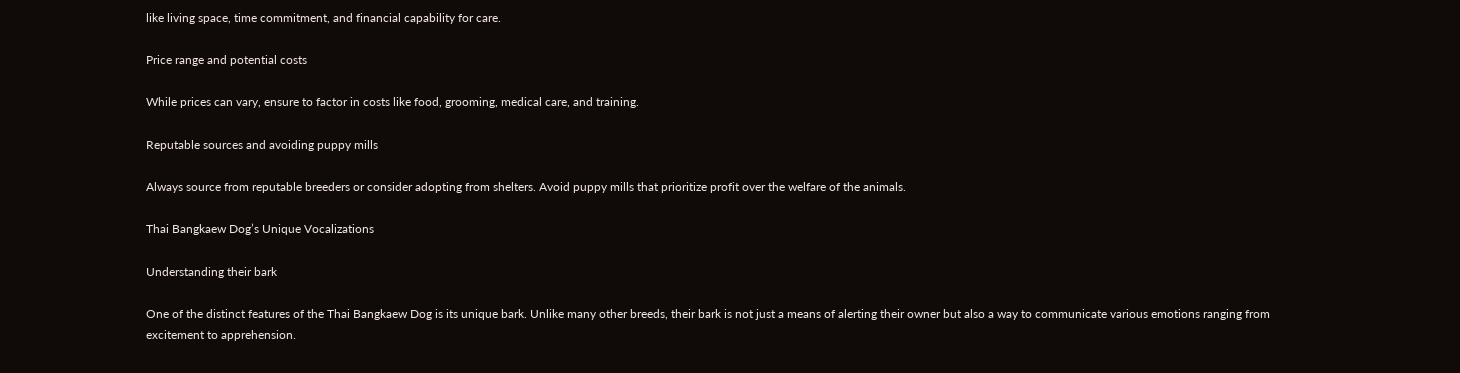like living space, time commitment, and financial capability for care.

Price range and potential costs

While prices can vary, ensure to factor in costs like food, grooming, medical care, and training.

Reputable sources and avoiding puppy mills

Always source from reputable breeders or consider adopting from shelters. Avoid puppy mills that prioritize profit over the welfare of the animals.

Thai Bangkaew Dog’s Unique Vocalizations

Understanding their bark

One of the distinct features of the Thai Bangkaew Dog is its unique bark. Unlike many other breeds, their bark is not just a means of alerting their owner but also a way to communicate various emotions ranging from excitement to apprehension.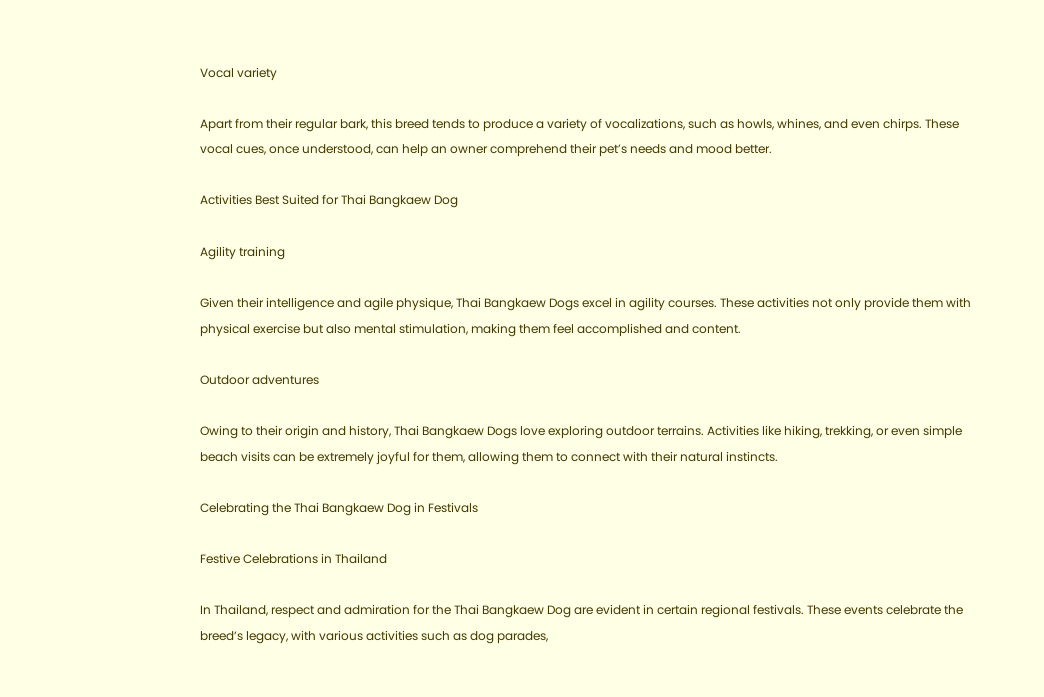Vocal variety

Apart from their regular bark, this breed tends to produce a variety of vocalizations, such as howls, whines, and even chirps. These vocal cues, once understood, can help an owner comprehend their pet’s needs and mood better.

Activities Best Suited for Thai Bangkaew Dog

Agility training

Given their intelligence and agile physique, Thai Bangkaew Dogs excel in agility courses. These activities not only provide them with physical exercise but also mental stimulation, making them feel accomplished and content.

Outdoor adventures

Owing to their origin and history, Thai Bangkaew Dogs love exploring outdoor terrains. Activities like hiking, trekking, or even simple beach visits can be extremely joyful for them, allowing them to connect with their natural instincts.

Celebrating the Thai Bangkaew Dog in Festivals

Festive Celebrations in Thailand

In Thailand, respect and admiration for the Thai Bangkaew Dog are evident in certain regional festivals. These events celebrate the breed’s legacy, with various activities such as dog parades,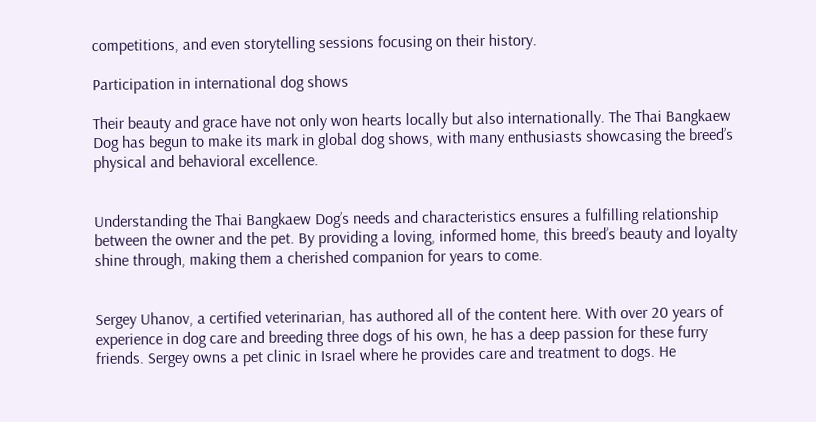competitions, and even storytelling sessions focusing on their history.

Participation in international dog shows

Their beauty and grace have not only won hearts locally but also internationally. The Thai Bangkaew Dog has begun to make its mark in global dog shows, with many enthusiasts showcasing the breed’s physical and behavioral excellence.


Understanding the Thai Bangkaew Dog’s needs and characteristics ensures a fulfilling relationship between the owner and the pet. By providing a loving, informed home, this breed’s beauty and loyalty shine through, making them a cherished companion for years to come.


Sergey Uhanov, a certified veterinarian, has authored all of the content here. With over 20 years of experience in dog care and breeding three dogs of his own, he has a deep passion for these furry friends. Sergey owns a pet clinic in Israel where he provides care and treatment to dogs. He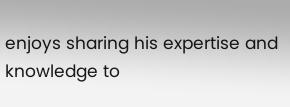enjoys sharing his expertise and knowledge to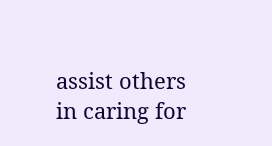assist others in caring for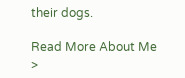their dogs.

Read More About Me >